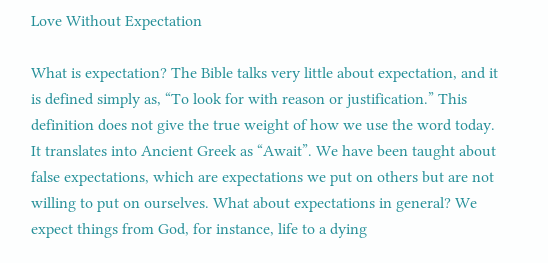Love Without Expectation

What is expectation? The Bible talks very little about expectation, and it is defined simply as, “To look for with reason or justification.” This definition does not give the true weight of how we use the word today. It translates into Ancient Greek as “Await”. We have been taught about false expectations, which are expectations we put on others but are not willing to put on ourselves. What about expectations in general? We expect things from God, for instance, life to a dying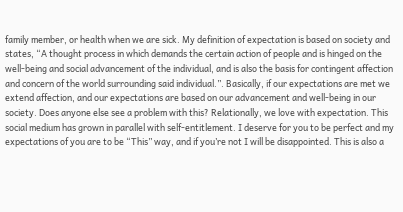family member, or health when we are sick. My definition of expectation is based on society and states, “A thought process in which demands the certain action of people and is hinged on the well-being and social advancement of the individual, and is also the basis for contingent affection and concern of the world surrounding said individual.”. Basically, if our expectations are met we extend affection, and our expectations are based on our advancement and well-being in our society. Does anyone else see a problem with this? Relationally, we love with expectation. This social medium has grown in parallel with self-entitlement. I deserve for you to be perfect and my expectations of you are to be “This” way, and if you’re not I will be disappointed. This is also a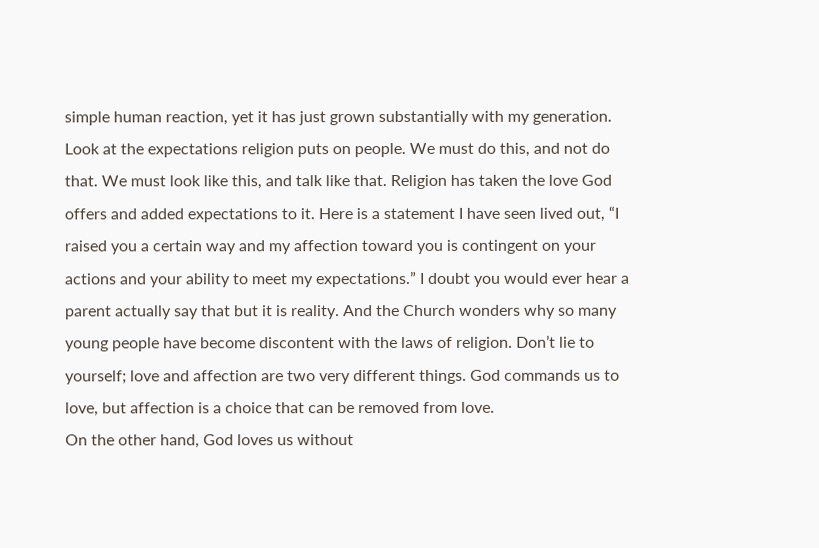simple human reaction, yet it has just grown substantially with my generation.
Look at the expectations religion puts on people. We must do this, and not do that. We must look like this, and talk like that. Religion has taken the love God offers and added expectations to it. Here is a statement I have seen lived out, “I raised you a certain way and my affection toward you is contingent on your actions and your ability to meet my expectations.” I doubt you would ever hear a parent actually say that but it is reality. And the Church wonders why so many young people have become discontent with the laws of religion. Don’t lie to yourself; love and affection are two very different things. God commands us to love, but affection is a choice that can be removed from love.
On the other hand, God loves us without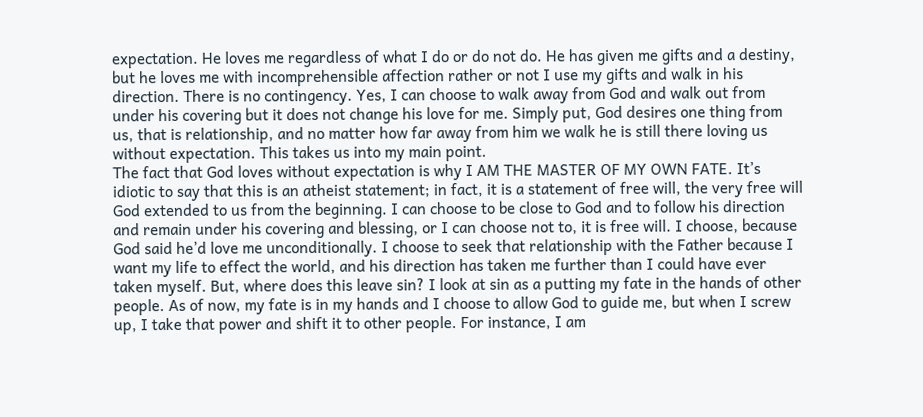expectation. He loves me regardless of what I do or do not do. He has given me gifts and a destiny, but he loves me with incomprehensible affection rather or not I use my gifts and walk in his direction. There is no contingency. Yes, I can choose to walk away from God and walk out from under his covering but it does not change his love for me. Simply put, God desires one thing from us, that is relationship, and no matter how far away from him we walk he is still there loving us without expectation. This takes us into my main point.
The fact that God loves without expectation is why I AM THE MASTER OF MY OWN FATE. It’s idiotic to say that this is an atheist statement; in fact, it is a statement of free will, the very free will God extended to us from the beginning. I can choose to be close to God and to follow his direction and remain under his covering and blessing, or I can choose not to, it is free will. I choose, because God said he’d love me unconditionally. I choose to seek that relationship with the Father because I want my life to effect the world, and his direction has taken me further than I could have ever taken myself. But, where does this leave sin? I look at sin as a putting my fate in the hands of other people. As of now, my fate is in my hands and I choose to allow God to guide me, but when I screw up, I take that power and shift it to other people. For instance, I am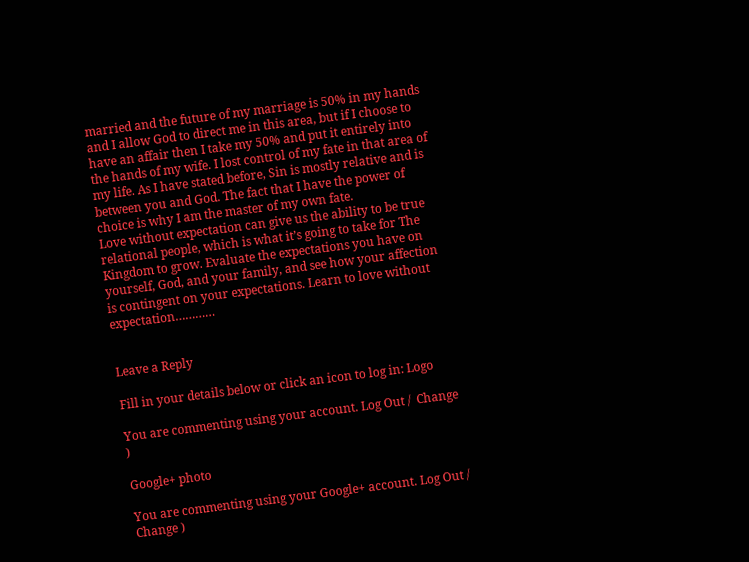married and the future of my marriage is 50% in my hands and I allow God to direct me in this area, but if I choose to have an affair then I take my 50% and put it entirely into the hands of my wife. I lost control of my fate in that area of my life. As I have stated before, Sin is mostly relative and is between you and God. The fact that I have the power of choice is why I am the master of my own fate.
Love without expectation can give us the ability to be true relational people, which is what it’s going to take for The Kingdom to grow. Evaluate the expectations you have on yourself, God, and your family, and see how your affection is contingent on your expectations. Learn to love without expectation…………


Leave a Reply

Fill in your details below or click an icon to log in: Logo

You are commenting using your account. Log Out /  Change )

Google+ photo

You are commenting using your Google+ account. Log Out /  Change )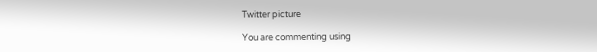Twitter picture

You are commenting using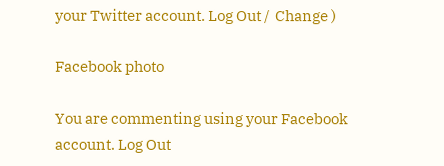your Twitter account. Log Out /  Change )

Facebook photo

You are commenting using your Facebook account. Log Out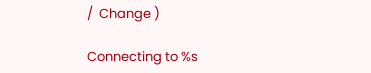/  Change )

Connecting to %s